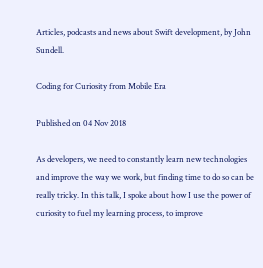Articles, podcasts and news about Swift development, by John Sundell.

Coding for Curiosity from Mobile Era

Published on 04 Nov 2018

As developers, we need to constantly learn new technologies and improve the way we work, but finding time to do so can be really tricky. In this talk, I spoke about how I use the power of curiosity to fuel my learning process, to improve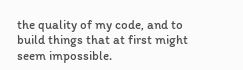the quality of my code, and to build things that at first might seem impossible.